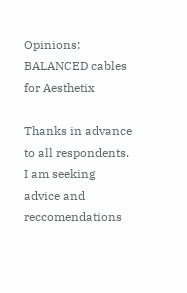Opinions: BALANCED cables for Aesthetix

Thanks in advance to all respondents. I am seeking advice and reccomendations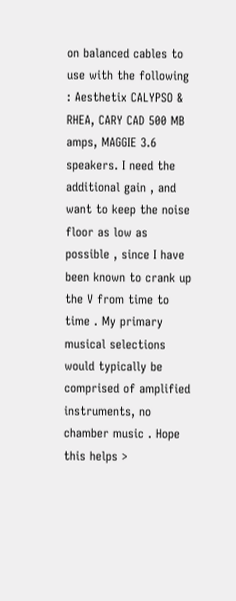on balanced cables to use with the following : Aesthetix CALYPSO & RHEA, CARY CAD 500 MB amps, MAGGIE 3.6 speakers. I need the additional gain , and want to keep the noise floor as low as possible , since I have been known to crank up the V from time to time . My primary musical selections would typically be comprised of amplified instruments, no chamber music . Hope this helps >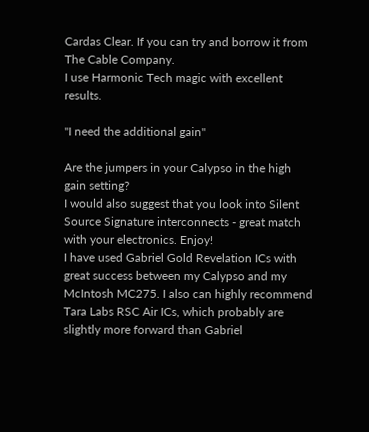Cardas Clear. If you can try and borrow it from The Cable Company.
I use Harmonic Tech magic with excellent results.

"I need the additional gain"

Are the jumpers in your Calypso in the high gain setting?
I would also suggest that you look into Silent Source Signature interconnects - great match with your electronics. Enjoy!
I have used Gabriel Gold Revelation ICs with great success between my Calypso and my McIntosh MC275. I also can highly recommend Tara Labs RSC Air ICs, which probably are slightly more forward than Gabriel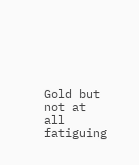Gold but not at all fatiguing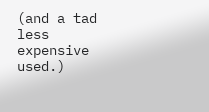(and a tad less expensive used.)